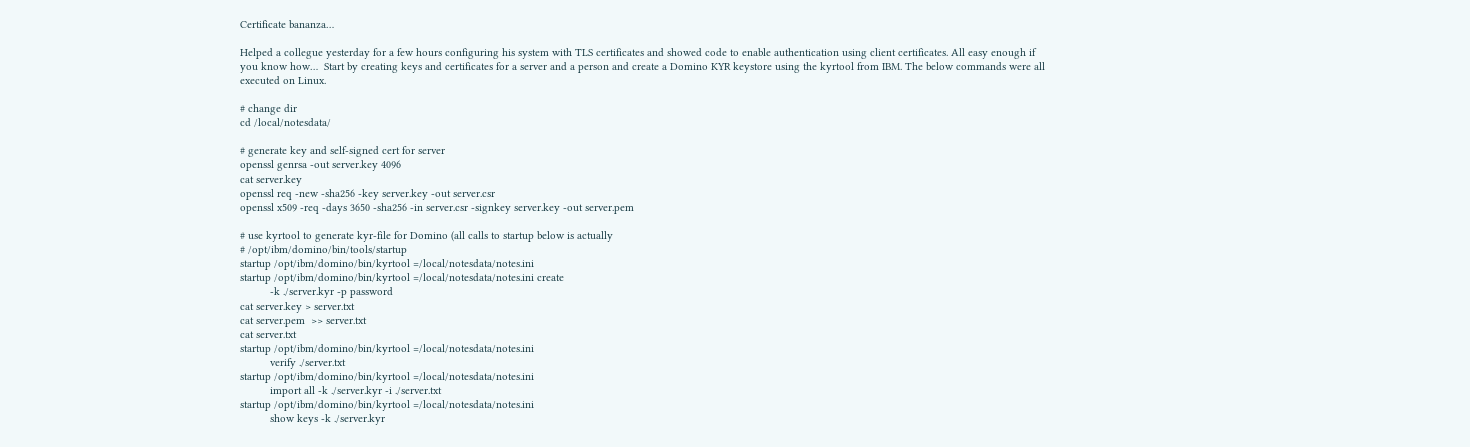Certificate bananza…

Helped a collegue yesterday for a few hours configuring his system with TLS certificates and showed code to enable authentication using client certificates. All easy enough if you know how…  Start by creating keys and certificates for a server and a person and create a Domino KYR keystore using the kyrtool from IBM. The below commands were all executed on Linux.

# change dir
cd /local/notesdata/

# generate key and self-signed cert for server
openssl genrsa -out server.key 4096
cat server.key
openssl req -new -sha256 -key server.key -out server.csr
openssl x509 -req -days 3650 -sha256 -in server.csr -signkey server.key -out server.pem

# use kyrtool to generate kyr-file for Domino (all calls to startup below is actually
# /opt/ibm/domino/bin/tools/startup
startup /opt/ibm/domino/bin/kyrtool =/local/notesdata/notes.ini
startup /opt/ibm/domino/bin/kyrtool =/local/notesdata/notes.ini create
          -k ./server.kyr -p password
cat server.key > server.txt
cat server.pem  >> server.txt
cat server.txt
startup /opt/ibm/domino/bin/kyrtool =/local/notesdata/notes.ini
          verify ./server.txt
startup /opt/ibm/domino/bin/kyrtool =/local/notesdata/notes.ini
          import all -k ./server.kyr -i ./server.txt
startup /opt/ibm/domino/bin/kyrtool =/local/notesdata/notes.ini
          show keys -k ./server.kyr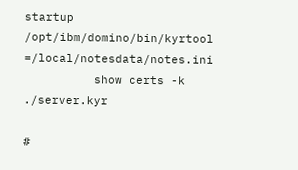startup /opt/ibm/domino/bin/kyrtool =/local/notesdata/notes.ini
          show certs -k ./server.kyr

#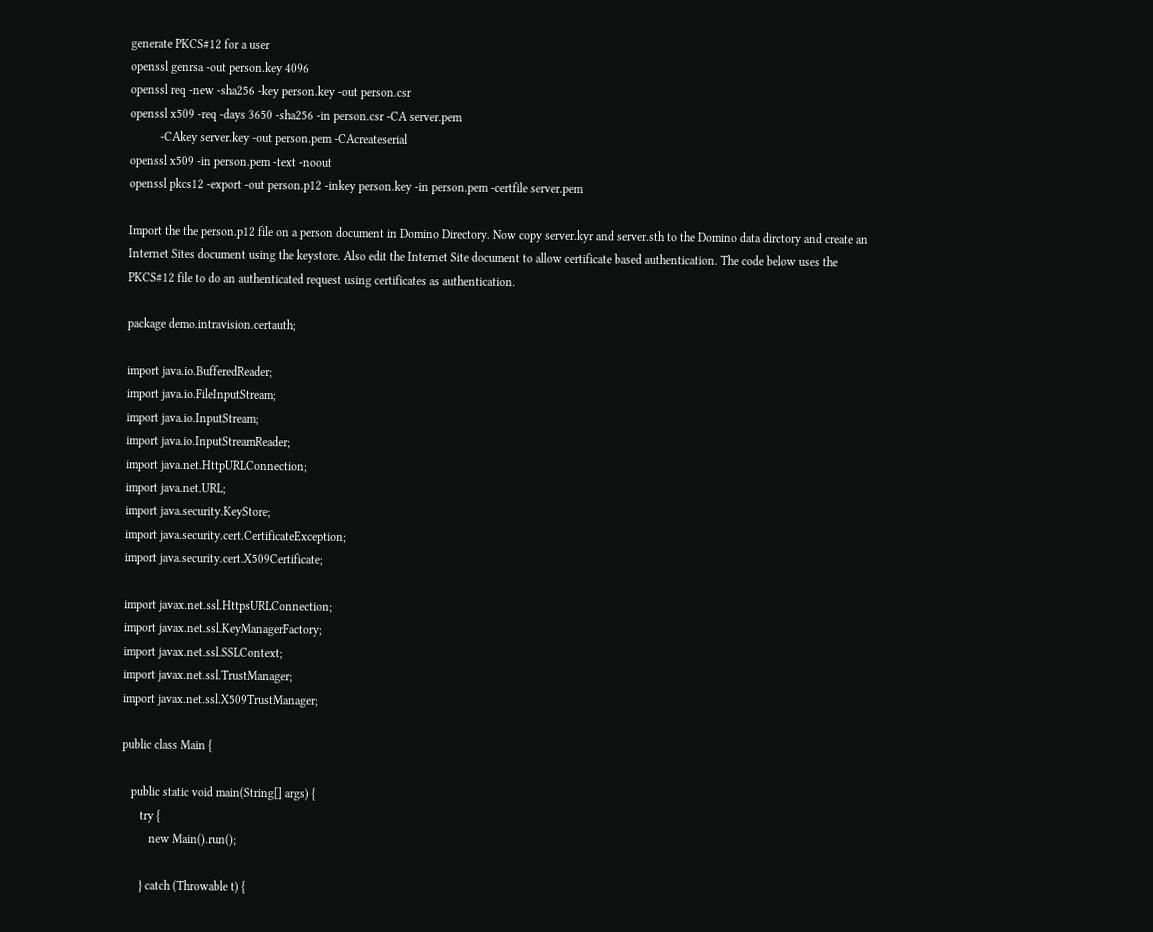generate PKCS#12 for a user
openssl genrsa -out person.key 4096
openssl req -new -sha256 -key person.key -out person.csr
openssl x509 -req -days 3650 -sha256 -in person.csr -CA server.pem
          -CAkey server.key -out person.pem -CAcreateserial
openssl x509 -in person.pem -text -noout
openssl pkcs12 -export -out person.p12 -inkey person.key -in person.pem -certfile server.pem

Import the the person.p12 file on a person document in Domino Directory. Now copy server.kyr and server.sth to the Domino data dirctory and create an Internet Sites document using the keystore. Also edit the Internet Site document to allow certificate based authentication. The code below uses the PKCS#12 file to do an authenticated request using certificates as authentication.

package demo.intravision.certauth;

import java.io.BufferedReader;
import java.io.FileInputStream;
import java.io.InputStream;
import java.io.InputStreamReader;
import java.net.HttpURLConnection;
import java.net.URL;
import java.security.KeyStore;
import java.security.cert.CertificateException;
import java.security.cert.X509Certificate;

import javax.net.ssl.HttpsURLConnection;
import javax.net.ssl.KeyManagerFactory;
import javax.net.ssl.SSLContext;
import javax.net.ssl.TrustManager;
import javax.net.ssl.X509TrustManager;

public class Main {

   public static void main(String[] args) {
      try {
         new Main().run();

      } catch (Throwable t) {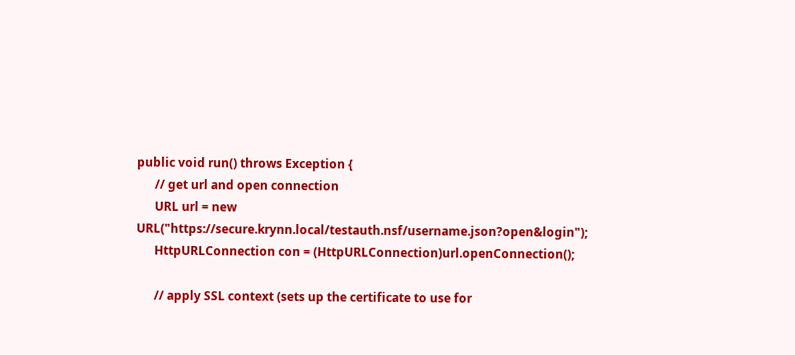public void run() throws Exception {
      // get url and open connection
      URL url = new URL("https://secure.krynn.local/testauth.nsf/username.json?open&login");
      HttpURLConnection con = (HttpURLConnection)url.openConnection();

      // apply SSL context (sets up the certificate to use for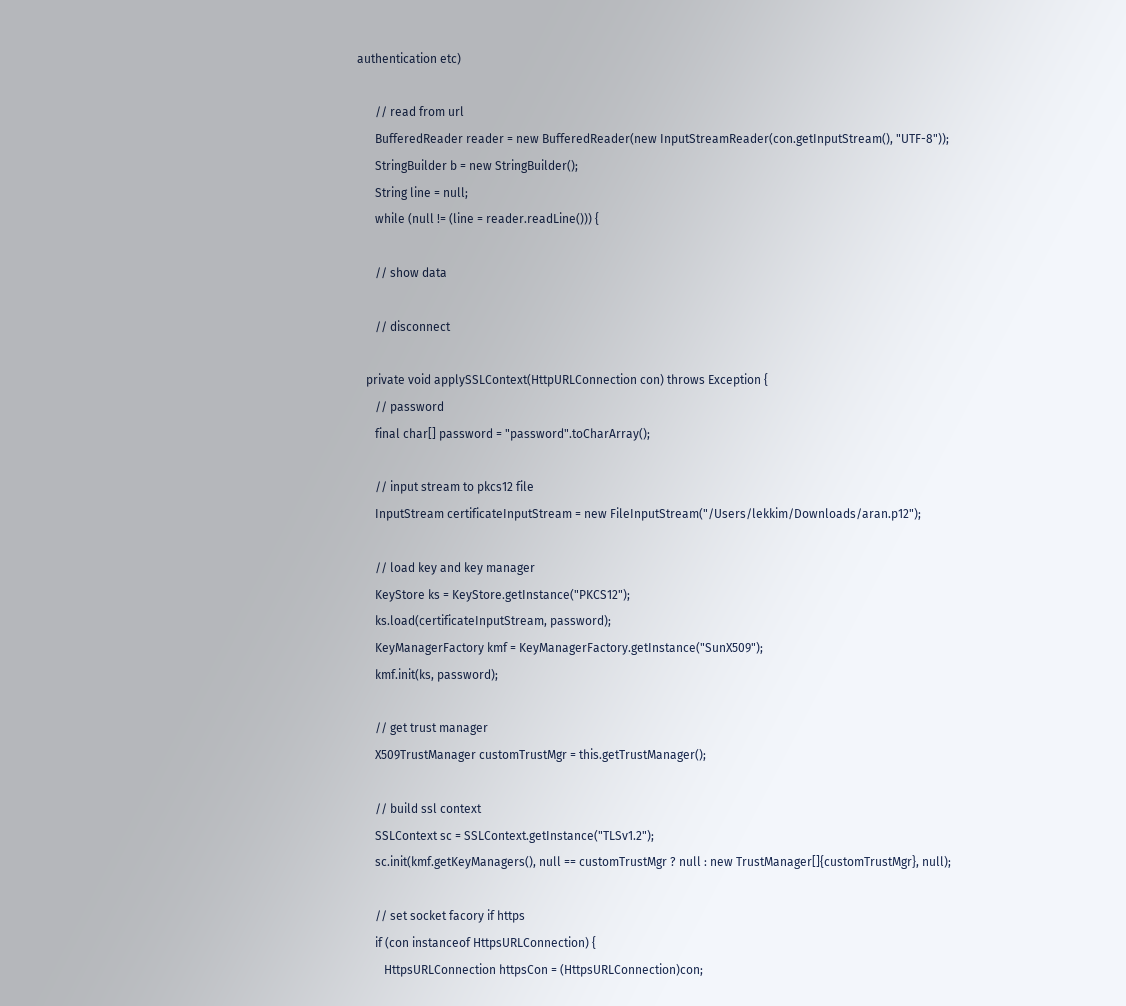authentication etc)

      // read from url
      BufferedReader reader = new BufferedReader(new InputStreamReader(con.getInputStream(), "UTF-8"));
      StringBuilder b = new StringBuilder();
      String line = null;
      while (null != (line = reader.readLine())) {

      // show data

      // disconnect

   private void applySSLContext(HttpURLConnection con) throws Exception {
      // password
      final char[] password = "password".toCharArray();

      // input stream to pkcs12 file
      InputStream certificateInputStream = new FileInputStream("/Users/lekkim/Downloads/aran.p12");

      // load key and key manager
      KeyStore ks = KeyStore.getInstance("PKCS12");
      ks.load(certificateInputStream, password);
      KeyManagerFactory kmf = KeyManagerFactory.getInstance("SunX509");
      kmf.init(ks, password);

      // get trust manager
      X509TrustManager customTrustMgr = this.getTrustManager();

      // build ssl context
      SSLContext sc = SSLContext.getInstance("TLSv1.2");
      sc.init(kmf.getKeyManagers(), null == customTrustMgr ? null : new TrustManager[]{customTrustMgr}, null);

      // set socket facory if https
      if (con instanceof HttpsURLConnection) {
         HttpsURLConnection httpsCon = (HttpsURLConnection)con;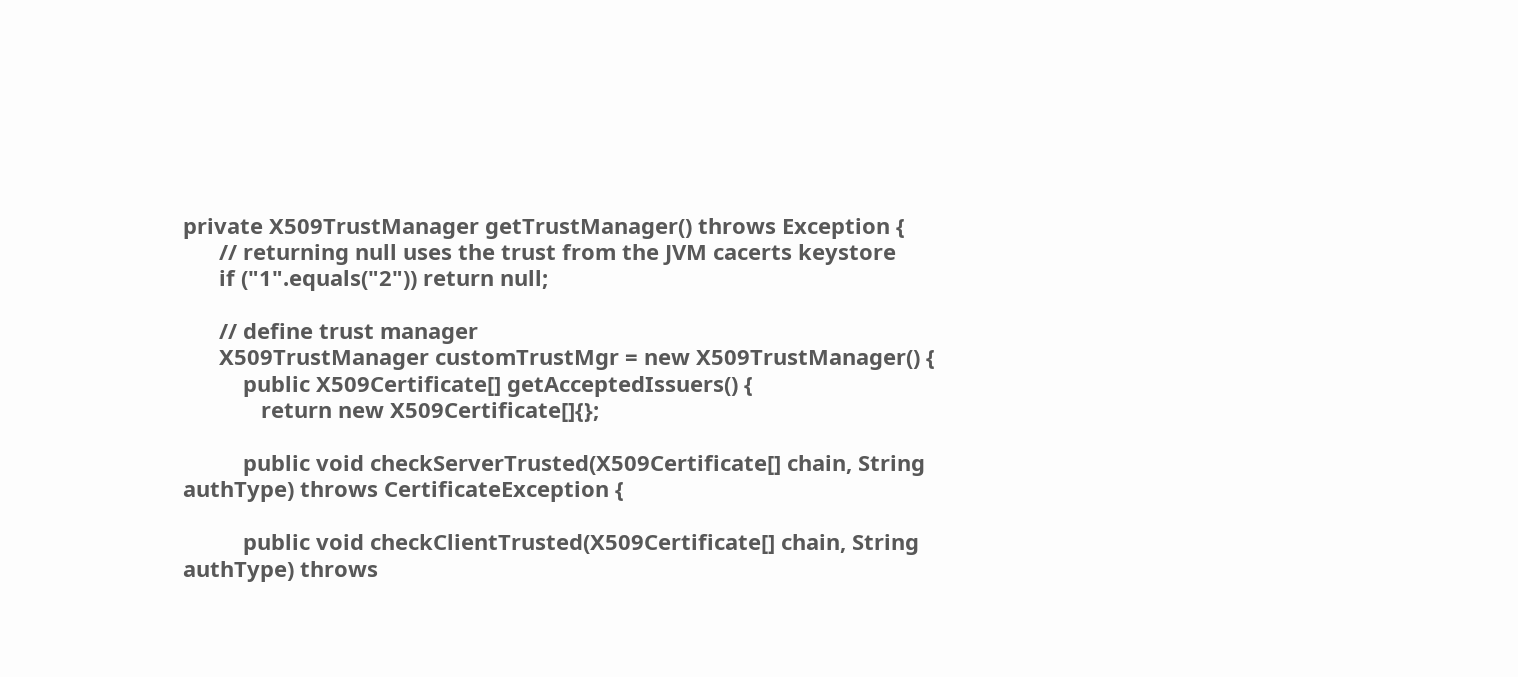private X509TrustManager getTrustManager() throws Exception {
      // returning null uses the trust from the JVM cacerts keystore
      if ("1".equals("2")) return null;

      // define trust manager
      X509TrustManager customTrustMgr = new X509TrustManager() {
          public X509Certificate[] getAcceptedIssuers() {
             return new X509Certificate[]{};

          public void checkServerTrusted(X509Certificate[] chain, String authType) throws CertificateException {

          public void checkClientTrusted(X509Certificate[] chain, String authType) throws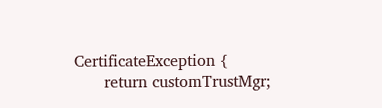CertificateException {
      return customTrustMgr;